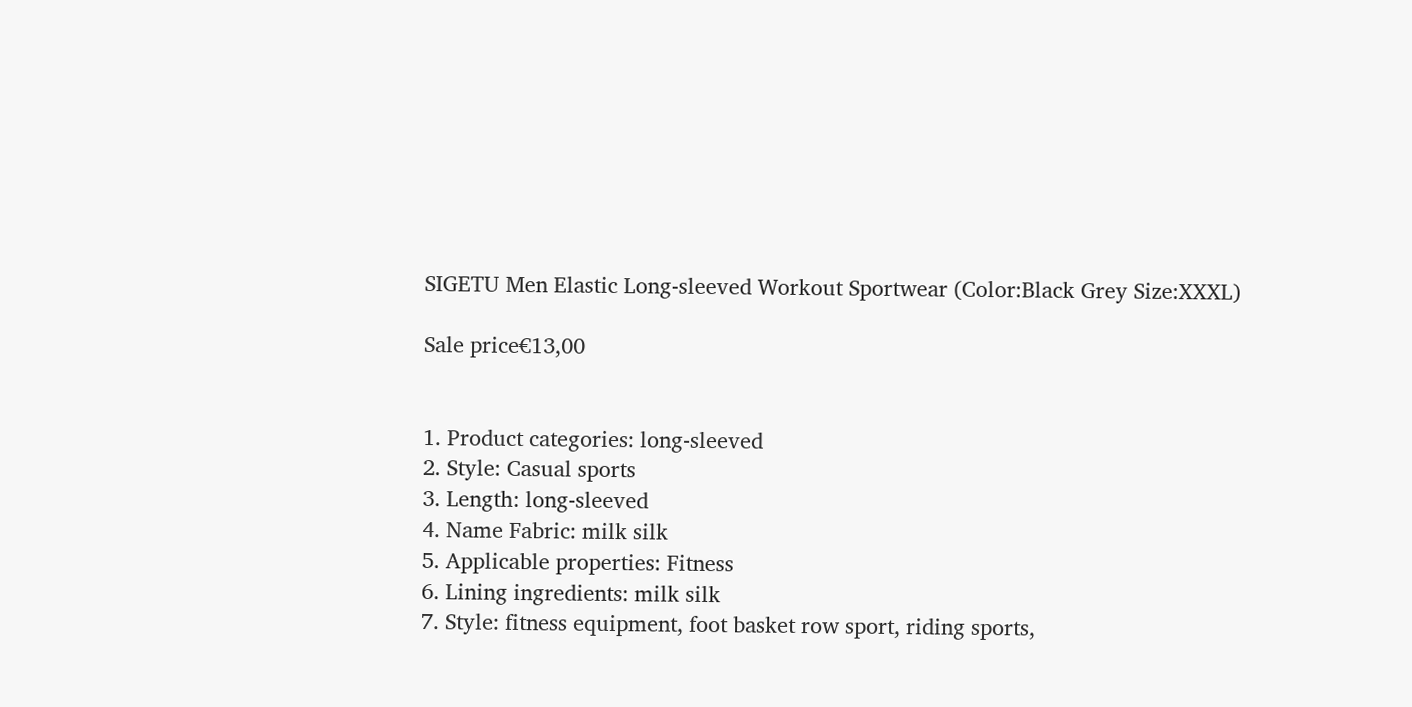SIGETU Men Elastic Long-sleeved Workout Sportwear (Color:Black Grey Size:XXXL)

Sale price€13,00


1. Product categories: long-sleeved
2. Style: Casual sports
3. Length: long-sleeved
4. Name Fabric: milk silk
5. Applicable properties: Fitness
6. Lining ingredients: milk silk
7. Style: fitness equipment, foot basket row sport, riding sports,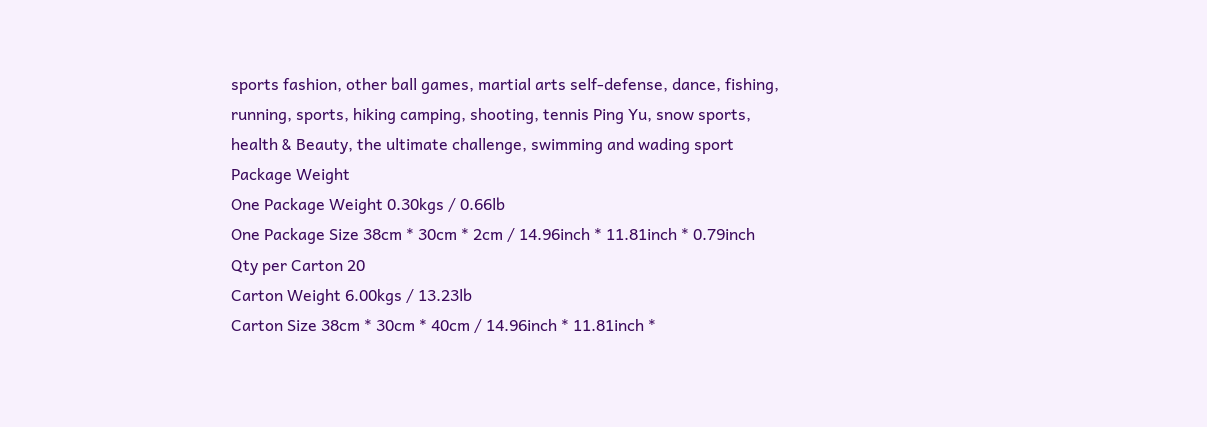sports fashion, other ball games, martial arts self-defense, dance, fishing, running, sports, hiking camping, shooting, tennis Ping Yu, snow sports, health & Beauty, the ultimate challenge, swimming and wading sport
Package Weight
One Package Weight 0.30kgs / 0.66lb
One Package Size 38cm * 30cm * 2cm / 14.96inch * 11.81inch * 0.79inch
Qty per Carton 20
Carton Weight 6.00kgs / 13.23lb
Carton Size 38cm * 30cm * 40cm / 14.96inch * 11.81inch *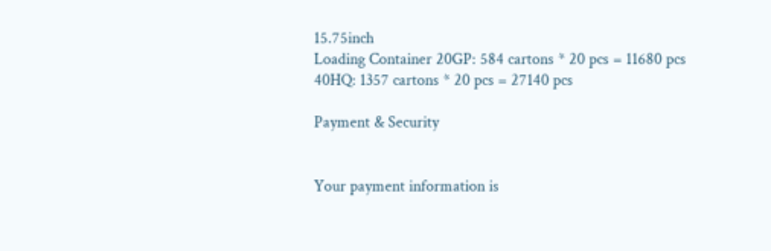15.75inch
Loading Container 20GP: 584 cartons * 20 pcs = 11680 pcs
40HQ: 1357 cartons * 20 pcs = 27140 pcs

Payment & Security


Your payment information is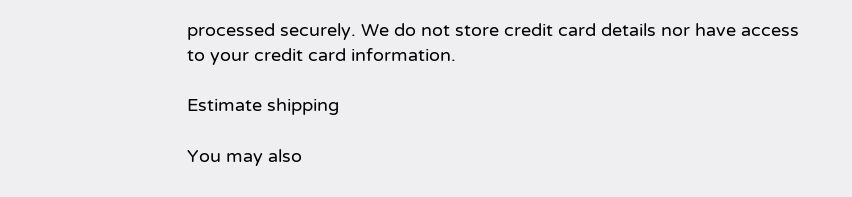processed securely. We do not store credit card details nor have access to your credit card information.

Estimate shipping

You may also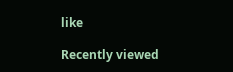like

Recently viewed